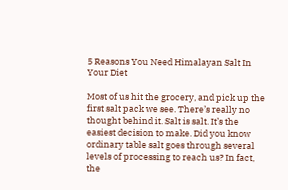5 Reasons You Need Himalayan Salt In Your Diet

Most of us hit the grocery, and pick up the first salt pack we see. There’s really no thought behind it. Salt is salt. It’s the easiest decision to make. Did you know ordinary table salt goes through several levels of processing to reach us? In fact, the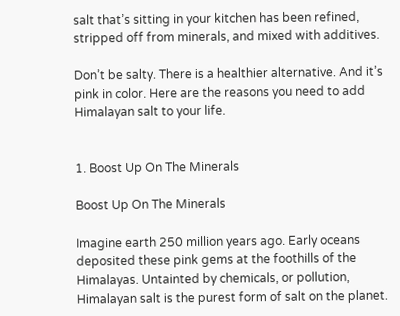salt that’s sitting in your kitchen has been refined, stripped off from minerals, and mixed with additives.

Don’t be salty. There is a healthier alternative. And it’s pink in color. Here are the reasons you need to add Himalayan salt to your life.


1. Boost Up On The Minerals

Boost Up On The Minerals

Imagine earth 250 million years ago. Early oceans deposited these pink gems at the foothills of the Himalayas. Untainted by chemicals, or pollution, Himalayan salt is the purest form of salt on the planet.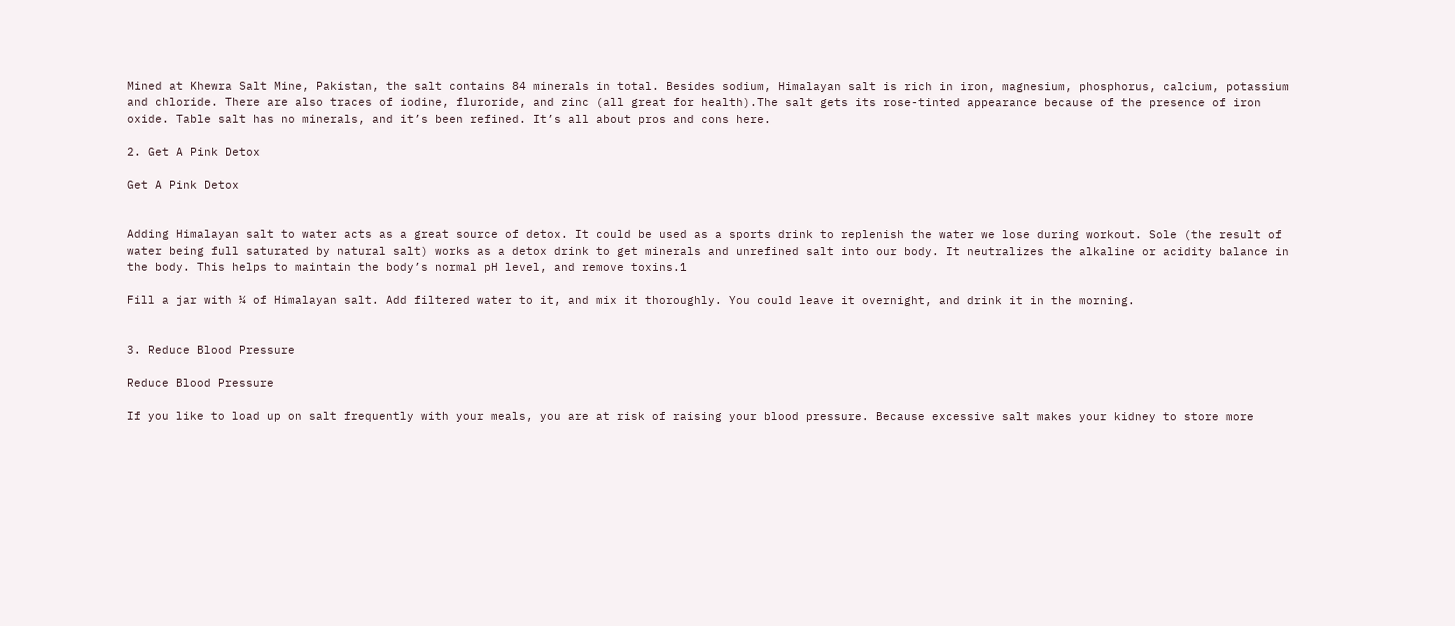Mined at Khewra Salt Mine, Pakistan, the salt contains 84 minerals in total. Besides sodium, Himalayan salt is rich in iron, magnesium, phosphorus, calcium, potassium and chloride. There are also traces of iodine, fluroride, and zinc (all great for health).The salt gets its rose-tinted appearance because of the presence of iron oxide. Table salt has no minerals, and it’s been refined. It’s all about pros and cons here.

2. Get A Pink Detox

Get A Pink Detox


Adding Himalayan salt to water acts as a great source of detox. It could be used as a sports drink to replenish the water we lose during workout. Sole (the result of water being full saturated by natural salt) works as a detox drink to get minerals and unrefined salt into our body. It neutralizes the alkaline or acidity balance in the body. This helps to maintain the body’s normal pH level, and remove toxins.1

Fill a jar with ¼ of Himalayan salt. Add filtered water to it, and mix it thoroughly. You could leave it overnight, and drink it in the morning.


3. Reduce Blood Pressure

Reduce Blood Pressure

If you like to load up on salt frequently with your meals, you are at risk of raising your blood pressure. Because excessive salt makes your kidney to store more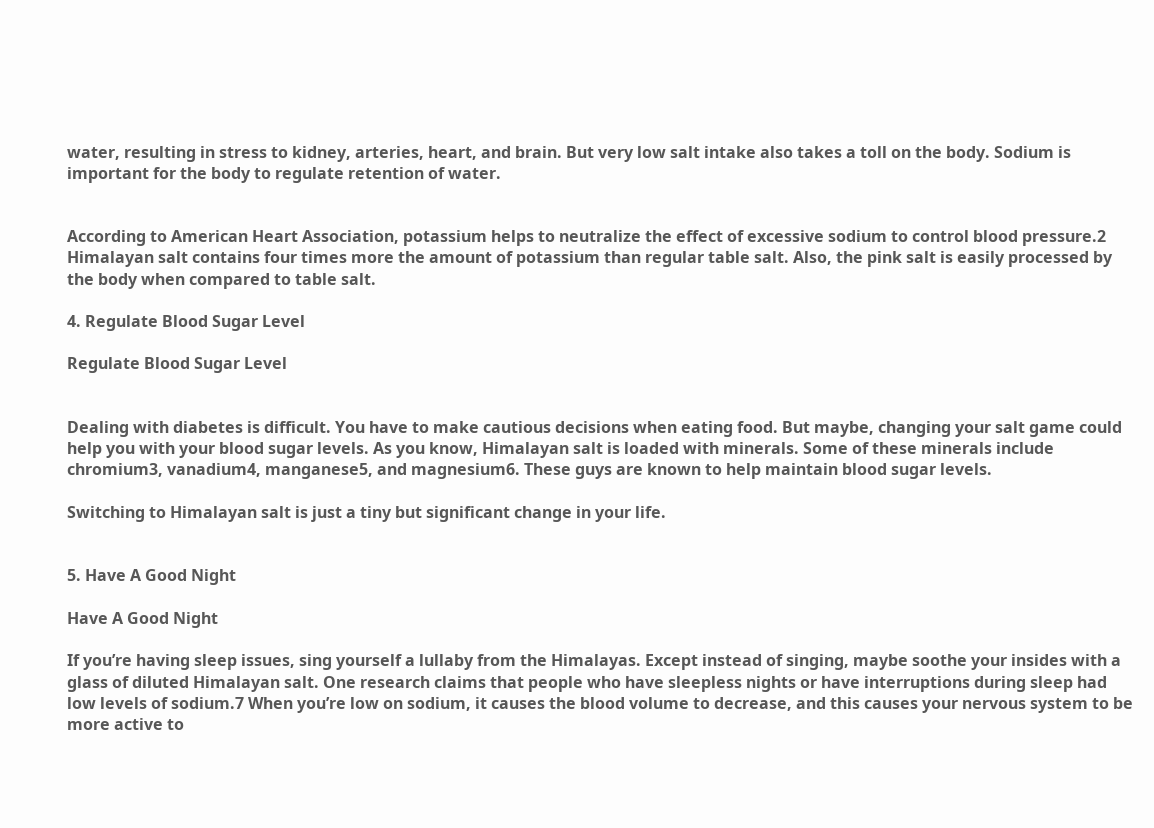water, resulting in stress to kidney, arteries, heart, and brain. But very low salt intake also takes a toll on the body. Sodium is important for the body to regulate retention of water.


According to American Heart Association, potassium helps to neutralize the effect of excessive sodium to control blood pressure.2 Himalayan salt contains four times more the amount of potassium than regular table salt. Also, the pink salt is easily processed by the body when compared to table salt.

4. Regulate Blood Sugar Level

Regulate Blood Sugar Level


Dealing with diabetes is difficult. You have to make cautious decisions when eating food. But maybe, changing your salt game could help you with your blood sugar levels. As you know, Himalayan salt is loaded with minerals. Some of these minerals include chromium3, vanadium4, manganese5, and magnesium6. These guys are known to help maintain blood sugar levels.

Switching to Himalayan salt is just a tiny but significant change in your life.


5. Have A Good Night

Have A Good Night

If you’re having sleep issues, sing yourself a lullaby from the Himalayas. Except instead of singing, maybe soothe your insides with a glass of diluted Himalayan salt. One research claims that people who have sleepless nights or have interruptions during sleep had low levels of sodium.7 When you’re low on sodium, it causes the blood volume to decrease, and this causes your nervous system to be more active to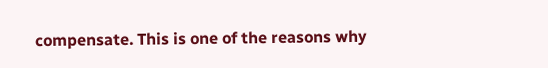compensate. This is one of the reasons why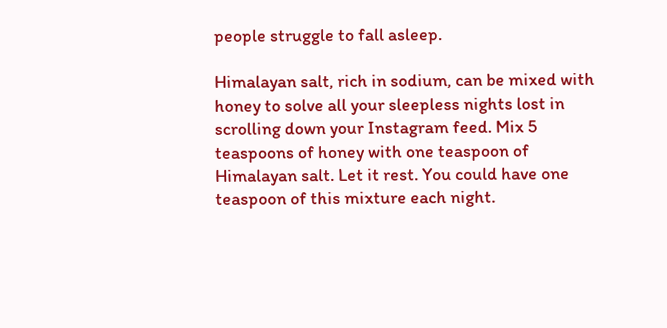people struggle to fall asleep.

Himalayan salt, rich in sodium, can be mixed with honey to solve all your sleepless nights lost in scrolling down your Instagram feed. Mix 5 teaspoons of honey with one teaspoon of Himalayan salt. Let it rest. You could have one teaspoon of this mixture each night.